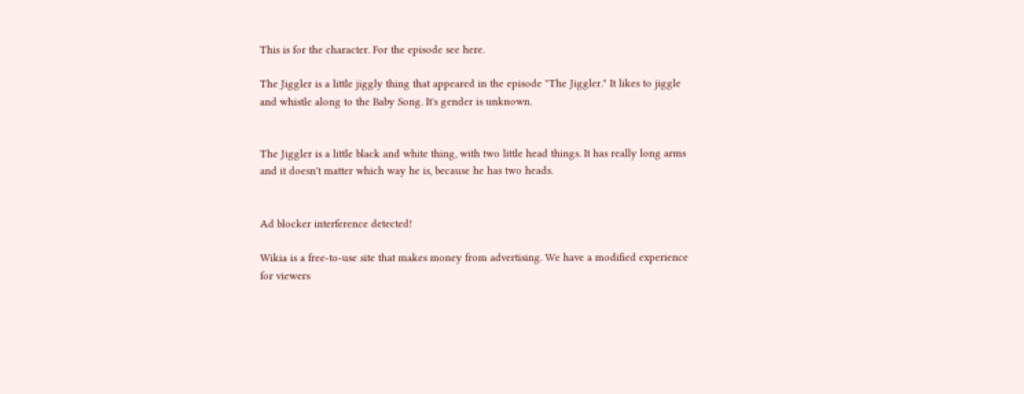This is for the character. For the episode see here.

The Jiggler is a little jiggly thing that appeared in the episode "The Jiggler." It likes to jiggle and whistle along to the Baby Song. It's gender is unknown.


The Jiggler is a little black and white thing, with two little head things. It has really long arms and it doesn't matter which way he is, because he has two heads.


Ad blocker interference detected!

Wikia is a free-to-use site that makes money from advertising. We have a modified experience for viewers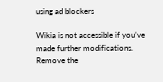using ad blockers

Wikia is not accessible if you’ve made further modifications. Remove the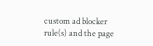custom ad blocker rule(s) and the page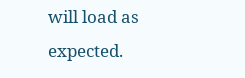will load as expected.